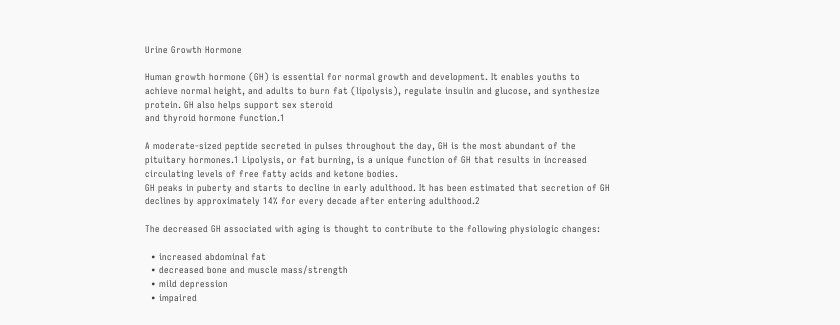Urine Growth Hormone

Human growth hormone (GH) is essential for normal growth and development. It enables youths to achieve normal height, and adults to burn fat (lipolysis), regulate insulin and glucose, and synthesize protein. GH also helps support sex steroid
and thyroid hormone function.1

A moderate-sized peptide secreted in pulses throughout the day, GH is the most abundant of the pituitary hormones.1 Lipolysis, or fat burning, is a unique function of GH that results in increased circulating levels of free fatty acids and ketone bodies.
GH peaks in puberty and starts to decline in early adulthood. It has been estimated that secretion of GH declines by approximately 14% for every decade after entering adulthood.2

The decreased GH associated with aging is thought to contribute to the following physiologic changes:

  • increased abdominal fat
  • decreased bone and muscle mass/strength
  • mild depression
  • impaired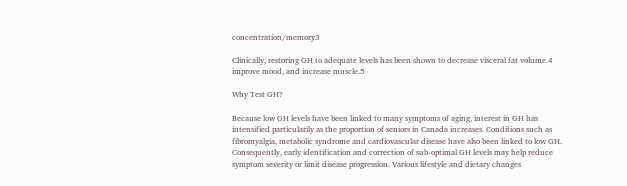concentration/memory3

Clinically, restoring GH to adequate levels has been shown to decrease visceral fat volume.4 improve mood, and increase muscle.5

Why Test GH?

Because low GH levels have been linked to many symptoms of aging, interest in GH has intensified particularily as the proportion of seniors in Canada increases. Conditions such as fibromyalgia, metabolic syndrome and cardiovascular disease have also been linked to low GH. Consequently, early identification and correction of sub-optimal GH levels may help reduce symptom severity or limit disease progression. Various lifestyle and dietary changes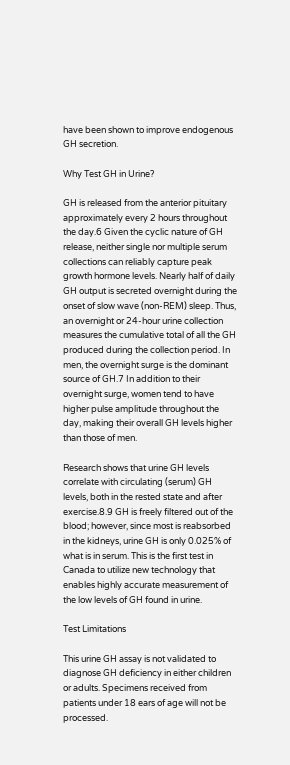have been shown to improve endogenous GH secretion.

Why Test GH in Urine?

GH is released from the anterior pituitary approximately every 2 hours throughout
the day.6 Given the cyclic nature of GH release, neither single nor multiple serum
collections can reliably capture peak growth hormone levels. Nearly half of daily GH output is secreted overnight during the onset of slow wave (non-REM) sleep. Thus, an overnight or 24-hour urine collection measures the cumulative total of all the GH produced during the collection period. In men, the overnight surge is the dominant source of GH.7 In addition to their overnight surge, women tend to have higher pulse amplitude throughout the day, making their overall GH levels higher than those of men.

Research shows that urine GH levels correlate with circulating (serum) GH levels, both in the rested state and after exercise.8.9 GH is freely filtered out of the blood; however, since most is reabsorbed in the kidneys, urine GH is only 0.025% of what is in serum. This is the first test in Canada to utilize new technology that enables highly accurate measurement of the low levels of GH found in urine.

Test Limitations

This urine GH assay is not validated to diagnose GH deficiency in either children or adults. Specimens received from patients under 18 ears of age will not be processed.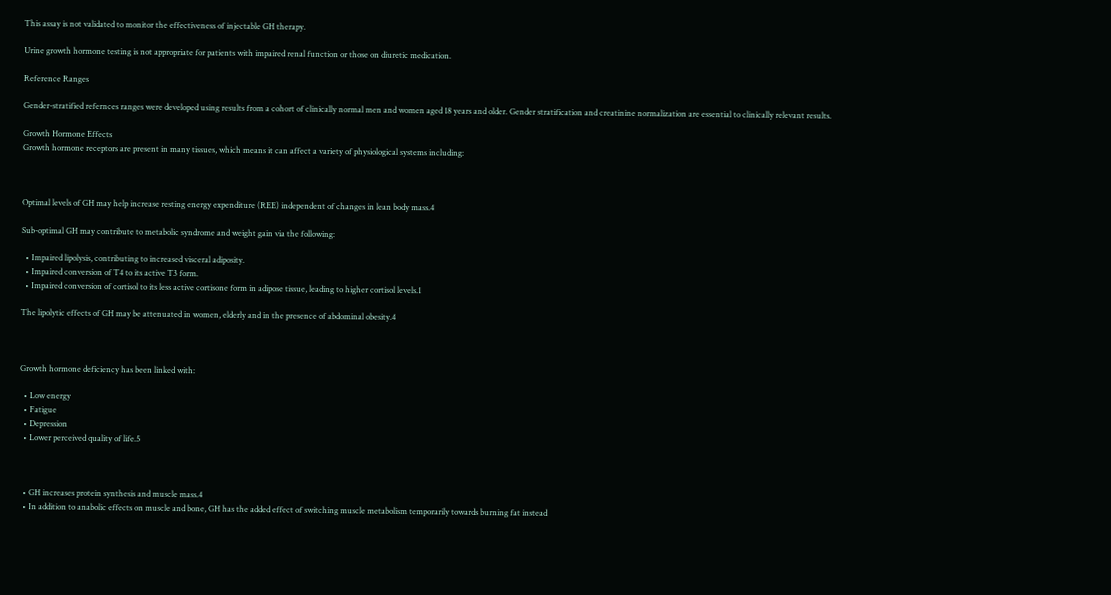This assay is not validated to monitor the effectiveness of injectable GH therapy.

Urine growth hormone testing is not appropriate for patients with impaired renal function or those on diuretic medication.

Reference Ranges

Gender-stratified refernces ranges were developed using results from a cohort of clinically normal men and women aged 18 years and older. Gender stratification and creatinine normalization are essential to clinically relevant results.

Growth Hormone Effects
Growth hormone receptors are present in many tissues, which means it can affect a variety of physiological systems including:



Optimal levels of GH may help increase resting energy expenditure (REE) independent of changes in lean body mass.4

Sub-optimal GH may contribute to metabolic syndrome and weight gain via the following:

  • Impaired lipolysis, contributing to increased visceral adiposity.
  • Impaired conversion of T4 to its active T3 form.
  • Impaired conversion of cortisol to its less active cortisone form in adipose tissue, leading to higher cortisol levels.1

The lipolytic effects of GH may be attenuated in women, elderly and in the presence of abdominal obesity.4



Growth hormone deficiency has been linked with:

  • Low energy
  • Fatigue
  • Depression
  • Lower perceived quality of life.5



  • GH increases protein synthesis and muscle mass.4
  • In addition to anabolic effects on muscle and bone, GH has the added effect of switching muscle metabolism temporarily towards burning fat instead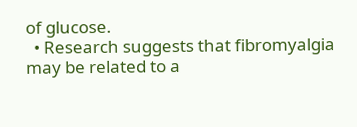of glucose.
  • Research suggests that fibromyalgia may be related to a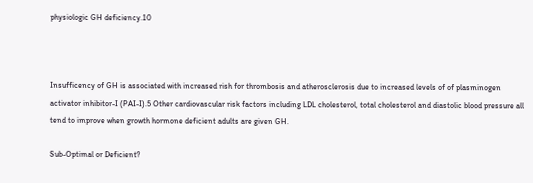physiologic GH deficiency.10



Insufficency of GH is associated with increased rish for thrombosis and atherosclerosis due to increased levels of of plasminogen activator inhibitor-I (PAI-I).5 Other cardiovascular risk factors including LDL cholesterol, total cholesterol and diastolic blood pressure all tend to improve when growth hormone deficient adults are given GH.

Sub-Optimal or Deficient?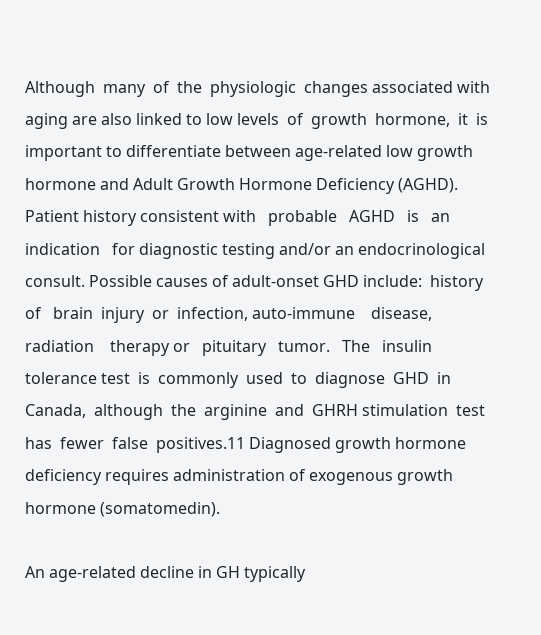Although  many  of  the  physiologic  changes associated with aging are also linked to low levels  of  growth  hormone,  it  is  important to differentiate between age-related low growth hormone and Adult Growth Hormone Deficiency (AGHD). Patient history consistent with   probable   AGHD   is   an   indication   for diagnostic testing and/or an endocrinological consult. Possible causes of adult-onset GHD include:  history  of   brain  injury  or  infection, auto-immune    disease,    radiation    therapy or   pituitary   tumor.   The   insulin   tolerance test  is  commonly  used  to  diagnose  GHD  in Canada,  although  the  arginine  and  GHRH stimulation  test  has  fewer  false  positives.11 Diagnosed growth hormone deficiency requires administration of exogenous growth hormone (somatomedin).

An age-related decline in GH typically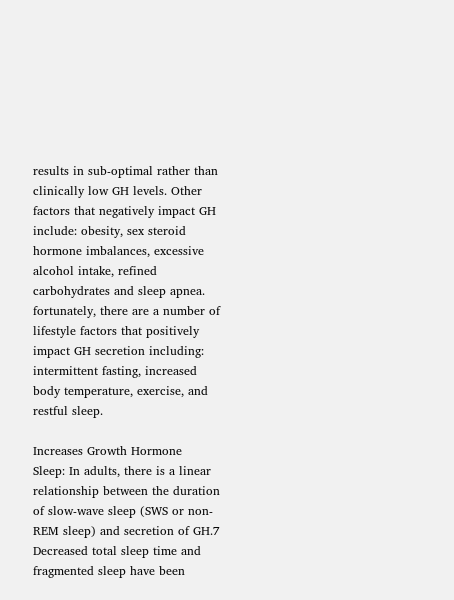results in sub-optimal rather than clinically low GH levels. Other factors that negatively impact GH include: obesity, sex steroid hormone imbalances, excessive alcohol intake, refined carbohydrates and sleep apnea. fortunately, there are a number of lifestyle factors that positively impact GH secretion including: intermittent fasting, increased body temperature, exercise, and restful sleep.

Increases Growth Hormone
Sleep: In adults, there is a linear relationship between the duration of slow-wave sleep (SWS or non-REM sleep) and secretion of GH.7 Decreased total sleep time and fragmented sleep have been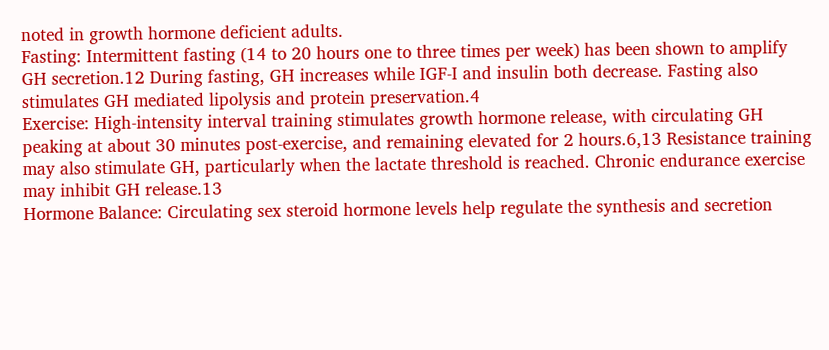noted in growth hormone deficient adults.
Fasting: Intermittent fasting (14 to 20 hours one to three times per week) has been shown to amplify GH secretion.12 During fasting, GH increases while IGF-I and insulin both decrease. Fasting also stimulates GH mediated lipolysis and protein preservation.4
Exercise: High-intensity interval training stimulates growth hormone release, with circulating GH peaking at about 30 minutes post-exercise, and remaining elevated for 2 hours.6,13 Resistance training may also stimulate GH, particularly when the lactate threshold is reached. Chronic endurance exercise may inhibit GH release.13
Hormone Balance: Circulating sex steroid hormone levels help regulate the synthesis and secretion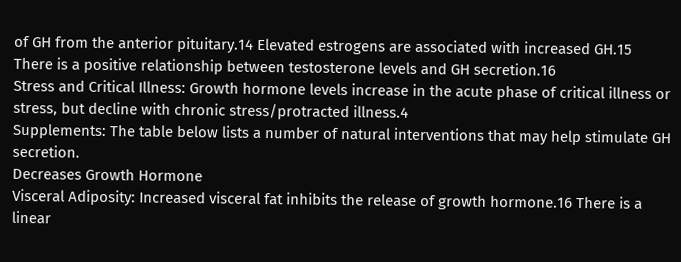of GH from the anterior pituitary.14 Elevated estrogens are associated with increased GH.15 There is a positive relationship between testosterone levels and GH secretion.16
Stress and Critical Illness: Growth hormone levels increase in the acute phase of critical illness or stress, but decline with chronic stress/protracted illness.4
Supplements: The table below lists a number of natural interventions that may help stimulate GH secretion.
Decreases Growth Hormone
Visceral Adiposity: Increased visceral fat inhibits the release of growth hormone.16 There is a linear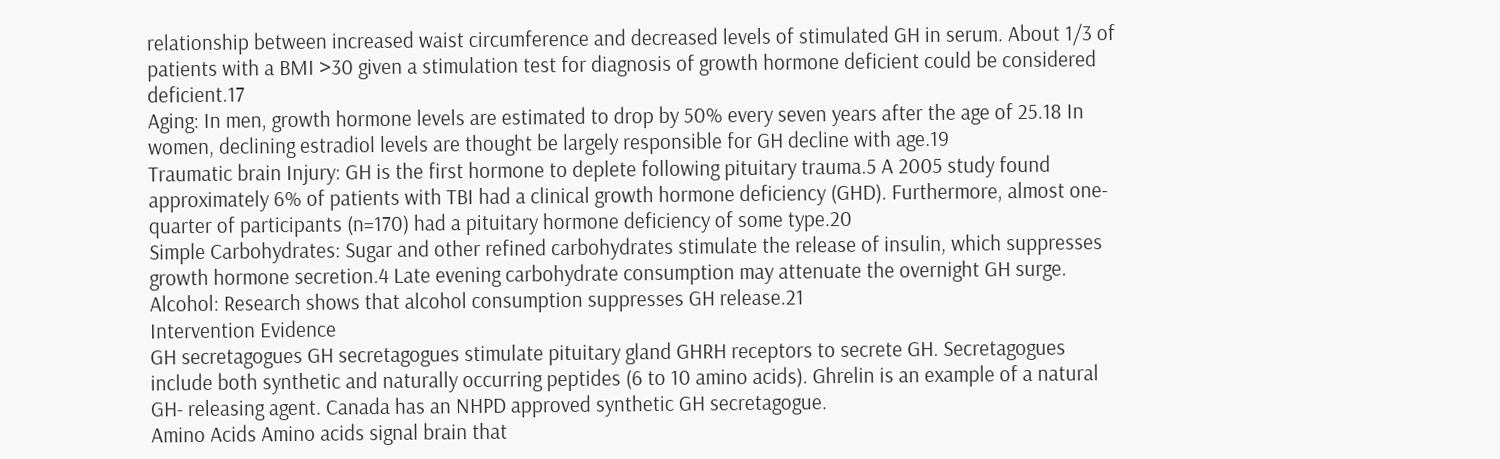relationship between increased waist circumference and decreased levels of stimulated GH in serum. About 1/3 of patients with a BMI >30 given a stimulation test for diagnosis of growth hormone deficient could be considered deficient.17
Aging: In men, growth hormone levels are estimated to drop by 50% every seven years after the age of 25.18 In women, declining estradiol levels are thought be largely responsible for GH decline with age.19
Traumatic brain Injury: GH is the first hormone to deplete following pituitary trauma.5 A 2005 study found approximately 6% of patients with TBI had a clinical growth hormone deficiency (GHD). Furthermore, almost one-quarter of participants (n=170) had a pituitary hormone deficiency of some type.20
Simple Carbohydrates: Sugar and other refined carbohydrates stimulate the release of insulin, which suppresses growth hormone secretion.4 Late evening carbohydrate consumption may attenuate the overnight GH surge.
Alcohol: Research shows that alcohol consumption suppresses GH release.21
Intervention Evidence
GH secretagogues GH secretagogues stimulate pituitary gland GHRH receptors to secrete GH. Secretagogues include both synthetic and naturally occurring peptides (6 to 10 amino acids). Ghrelin is an example of a natural GH- releasing agent. Canada has an NHPD approved synthetic GH secretagogue.
Amino Acids Amino acids signal brain that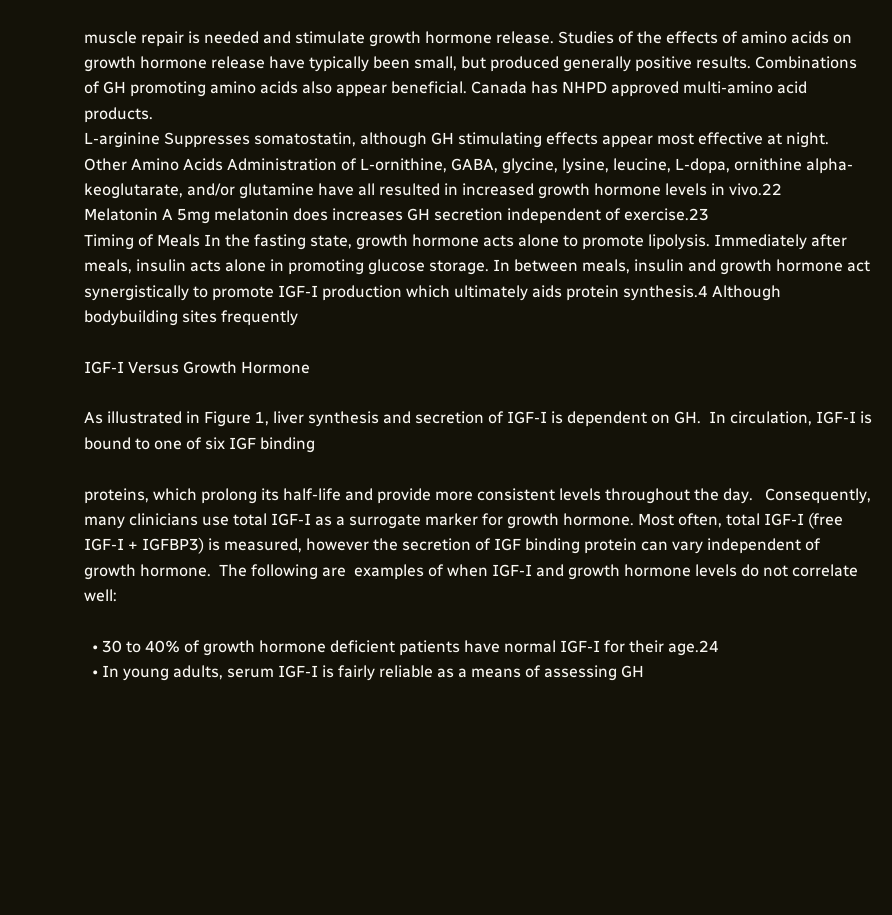muscle repair is needed and stimulate growth hormone release. Studies of the effects of amino acids on growth hormone release have typically been small, but produced generally positive results. Combinations of GH promoting amino acids also appear beneficial. Canada has NHPD approved multi-amino acid products.
L-arginine Suppresses somatostatin, although GH stimulating effects appear most effective at night.
Other Amino Acids Administration of L-ornithine, GABA, glycine, lysine, leucine, L-dopa, ornithine alpha-keoglutarate, and/or glutamine have all resulted in increased growth hormone levels in vivo.22
Melatonin A 5mg melatonin does increases GH secretion independent of exercise.23
Timing of Meals In the fasting state, growth hormone acts alone to promote lipolysis. Immediately after meals, insulin acts alone in promoting glucose storage. In between meals, insulin and growth hormone act synergistically to promote IGF-I production which ultimately aids protein synthesis.4 Although bodybuilding sites frequently

IGF-I Versus Growth Hormone

As illustrated in Figure 1, liver synthesis and secretion of IGF-I is dependent on GH.  In circulation, IGF-I is bound to one of six IGF binding

proteins, which prolong its half-life and provide more consistent levels throughout the day.   Consequently, many clinicians use total IGF-I as a surrogate marker for growth hormone. Most often, total IGF-I (free IGF-I + IGFBP3) is measured, however the secretion of IGF binding protein can vary independent of growth hormone.  The following are  examples of when IGF-I and growth hormone levels do not correlate well:

  • 30 to 40% of growth hormone deficient patients have normal IGF-I for their age.24
  • In young adults, serum IGF-I is fairly reliable as a means of assessing GH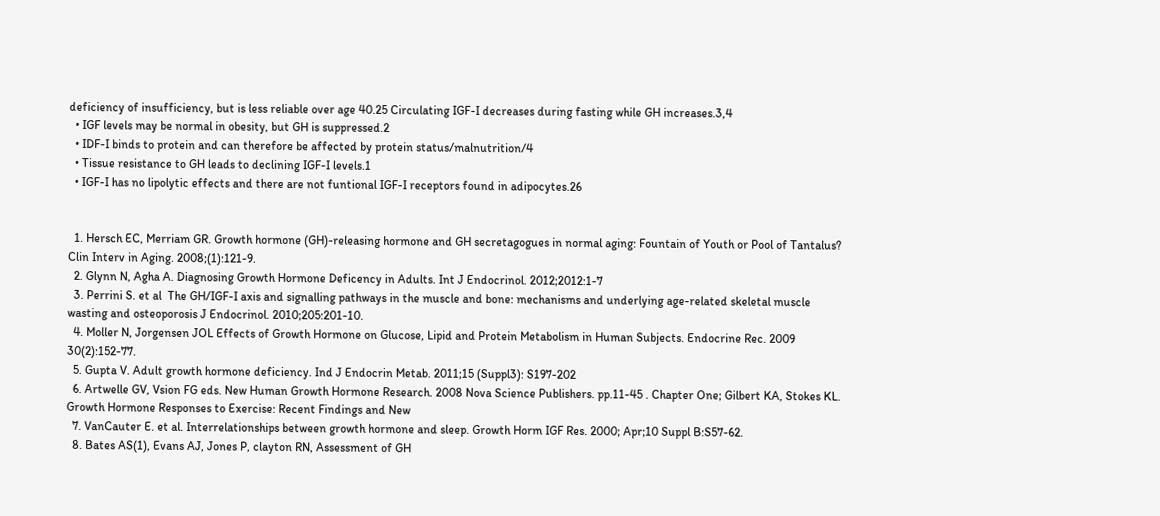deficiency of insufficiency, but is less reliable over age 40.25 Circulating IGF-I decreases during fasting while GH increases.3,4
  • IGF levels may be normal in obesity, but GH is suppressed.2
  • IDF-I binds to protein and can therefore be affected by protein status/malnutrition/4
  • Tissue resistance to GH leads to declining IGF-I levels.1
  • IGF-I has no lipolytic effects and there are not funtional IGF-I receptors found in adipocytes.26


  1. Hersch EC, Merriam GR. Growth hormone (GH)-releasing hormone and GH secretagogues in normal aging: Fountain of Youth or Pool of Tantalus? Clin Interv in Aging. 2008;(1):121-9.
  2. Glynn N, Agha A. Diagnosing Growth Hormone Deficency in Adults. Int J Endocrinol. 2012;2012:1-7
  3. Perrini S. et al  The GH/IGF-I axis and signalling pathways in the muscle and bone: mechanisms and underlying age-related skeletal muscle wasting and osteoporosis J Endocrinol. 2010;205:201-10.
  4. Moller N, Jorgensen JOL Effects of Growth Hormone on Glucose, Lipid and Protein Metabolism in Human Subjects. Endocrine Rec. 2009 30(2):152-77.
  5. Gupta V. Adult growth hormone deficiency. Ind J Endocrin Metab. 2011;15 (Suppl3): S197-202
  6. Artwelle GV, Vsion FG eds. New Human Growth Hormone Research. 2008 Nova Science Publishers. pp.11-45 . Chapter One; Gilbert KA, Stokes KL. Growth Hormone Responses to Exercise: Recent Findings and New
  7. VanCauter E. et al. Interrelationships between growth hormone and sleep. Growth Horm IGF Res. 2000; Apr;10 Suppl B:S57-62.
  8. Bates AS(1), Evans AJ, Jones P, clayton RN, Assessment of GH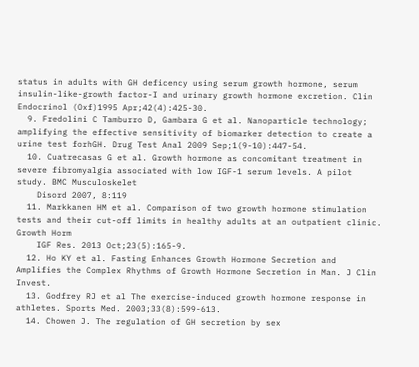status in adults with GH deficency using serum growth hormone, serum insulin-like-growth factor-I and urinary growth hormone excretion. Clin Endocrinol (Oxf)1995 Apr;42(4):425-30.
  9. Fredolini C Tamburro D, Gambara G et al. Nanoparticle technology; amplifying the effective sensitivity of biomarker detection to create a urine test forhGH. Drug Test Anal 2009 Sep;1(9-10):447-54.
  10. Cuatrecasas G et al. Growth hormone as concomitant treatment in severe fibromyalgia associated with low IGF-1 serum levels. A pilot study. BMC Musculoskelet
    Disord 2007, 8:119
  11. Markkanen HM et al. Comparison of two growth hormone stimulation tests and their cut-off limits in healthy adults at an outpatient clinic. Growth Horm
    IGF Res. 2013 Oct;23(5):165-9.
  12. Ho KY et al. Fasting Enhances Growth Hormone Secretion and Amplifies the Complex Rhythms of Growth Hormone Secretion in Man. J Clin Invest.
  13. Godfrey RJ et al The exercise-induced growth hormone response in athletes. Sports Med. 2003;33(8):599-613.
  14. Chowen J. The regulation of GH secretion by sex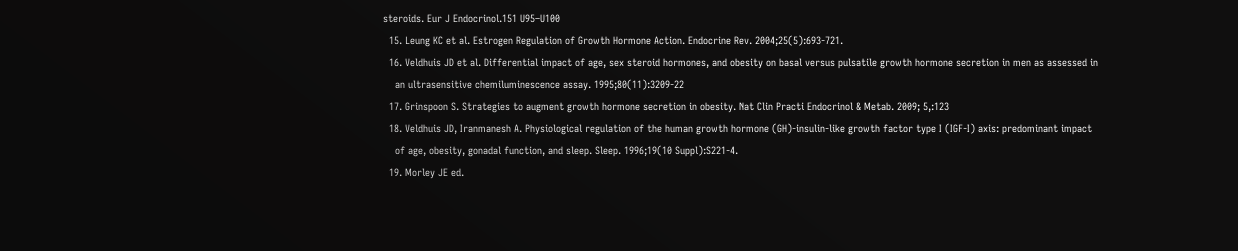steroids. Eur J Endocrinol.151 U95–U100
  15. Leung KC et al. Estrogen Regulation of Growth Hormone Action. Endocrine Rev. 2004;25(5):693-721.
  16. Veldhuis JD et al. Differential impact of age, sex steroid hormones, and obesity on basal versus pulsatile growth hormone secretion in men as assessed in
    an ultrasensitive chemiluminescence assay. 1995;80(11):3209-22
  17. Grinspoon S. Strategies to augment growth hormone secretion in obesity. Nat Clin Practi Endocrinol & Metab. 2009; 5,:123
  18. Veldhuis JD, Iranmanesh A. Physiological regulation of the human growth hormone (GH)-insulin-like growth factor type I (IGF-I) axis: predominant impact
    of age, obesity, gonadal function, and sleep. Sleep. 1996;19(10 Suppl):S221-4.
  19. Morley JE ed.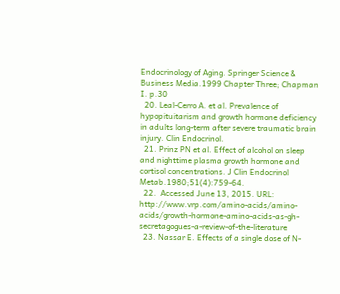Endocrinology of Aging. Springer Science & Business Media.1999 Chapter Three; Chapman I. p.30
  20. Leal-Cerro A. et al. Prevalence of hypopituitarism and growth hormone deficiency in adults long-term after severe traumatic brain injury. Clin Endocrinol.
  21. Prinz PN et al. Effect of alcohol on sleep and nighttime plasma growth hormone and cortisol concentrations. J Clin Endocrinol Metab.1980;51(4):759-64.
  22.  Accessed June 13, 2015. URL: http://www.vrp.com/amino-acids/amino-acids/growth-hormone-amino-acids-as-gh-secretagogues-a-review-of-the-literature
  23. Nassar E. Effects of a single dose of N-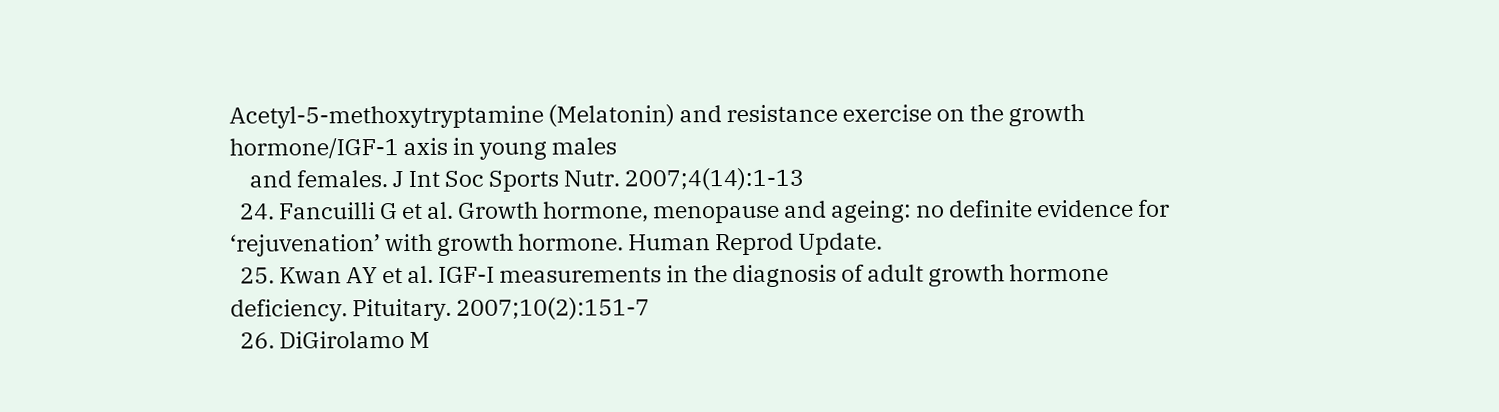Acetyl-5-methoxytryptamine (Melatonin) and resistance exercise on the growth hormone/IGF-1 axis in young males
    and females. J Int Soc Sports Nutr. 2007;4(14):1-13
  24. Fancuilli G et al. Growth hormone, menopause and ageing: no definite evidence for ‘rejuvenation’ with growth hormone. Human Reprod Update.
  25. Kwan AY et al. IGF-I measurements in the diagnosis of adult growth hormone deficiency. Pituitary. 2007;10(2):151-7
  26. DiGirolamo M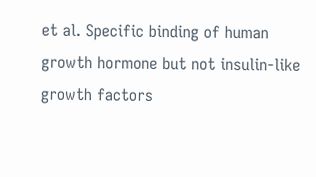et al. Specific binding of human growth hormone but not insulin-like growth factors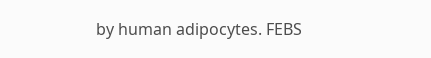by human adipocytes. FEBS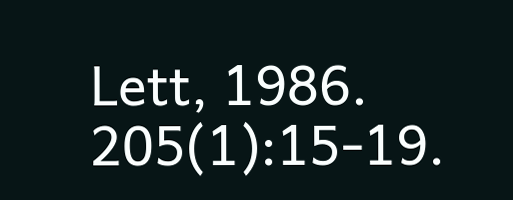Lett, 1986. 205(1):15-19.